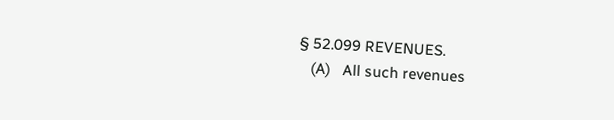§ 52.099 REVENUES.
   (A)   All such revenues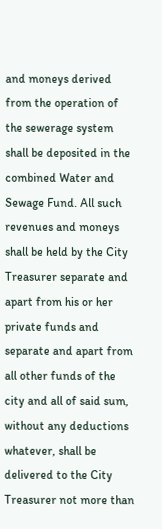and moneys derived from the operation of the sewerage system shall be deposited in the combined Water and Sewage Fund. All such revenues and moneys shall be held by the City Treasurer separate and apart from his or her private funds and separate and apart from all other funds of the city and all of said sum, without any deductions whatever, shall be delivered to the City Treasurer not more than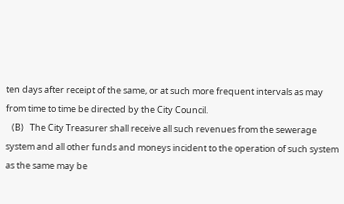ten days after receipt of the same, or at such more frequent intervals as may from time to time be directed by the City Council.
   (B)   The City Treasurer shall receive all such revenues from the sewerage system and all other funds and moneys incident to the operation of such system as the same may be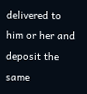delivered to him or her and deposit the same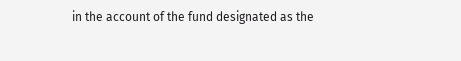in the account of the fund designated as the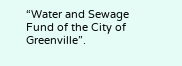“Water and Sewage Fund of the City of Greenville”.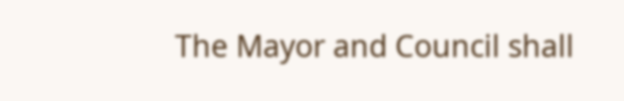The Mayor and Council shall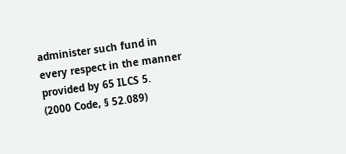administer such fund in every respect in the manner provided by 65 ILCS 5.
(2000 Code, § 52.089)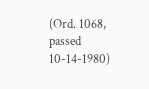(Ord. 1068, passed 10-14-1980)